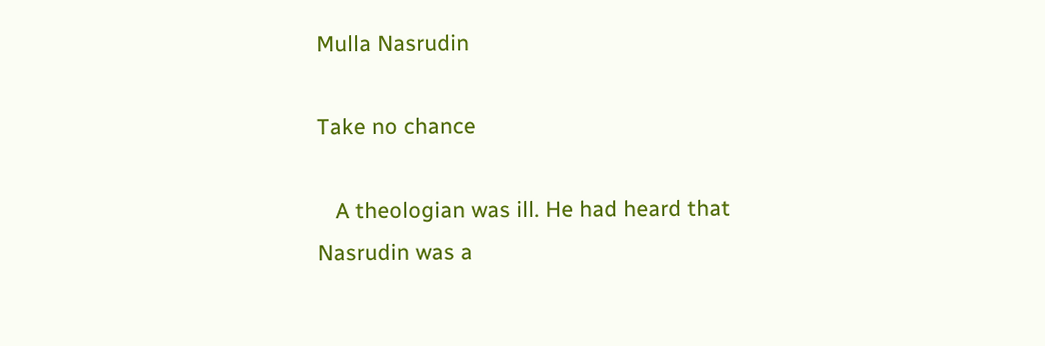Mulla Nasrudin

Take no chance

   A theologian was ill. He had heard that Nasrudin was a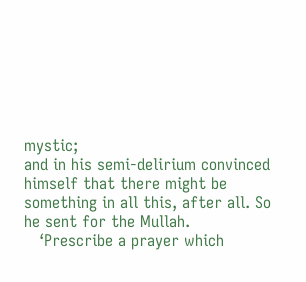mystic;
and in his semi-delirium convinced himself that there might be
something in all this, after all. So he sent for the Mullah.
   ‘Prescribe a prayer which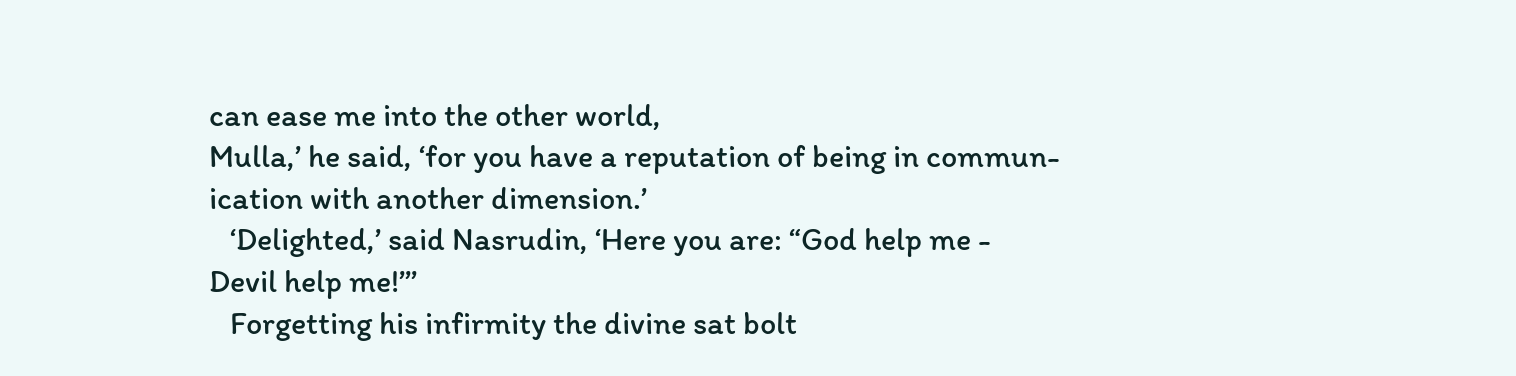can ease me into the other world,
Mulla,’ he said, ‘for you have a reputation of being in commun-
ication with another dimension.’
   ‘Delighted,’ said Nasrudin, ‘Here you are: “God help me -
Devil help me!’’’
   Forgetting his infirmity the divine sat bolt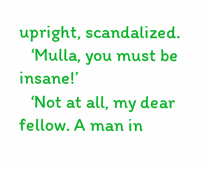upright, scandalized.
   ‘Mulla, you must be insane!’
   ‘Not at all, my dear fellow. A man in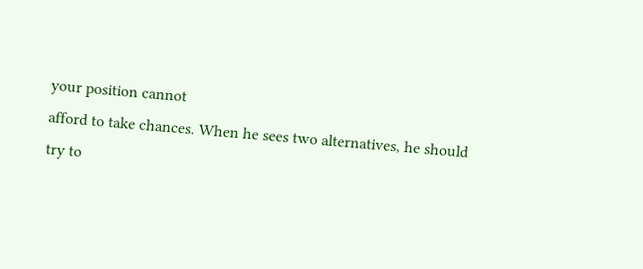your position cannot
afford to take chances. When he sees two alternatives, he should
try to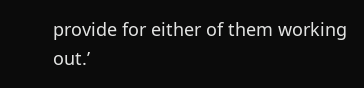provide for either of them working out.’